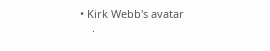• Kirk Webb's avatar
    ·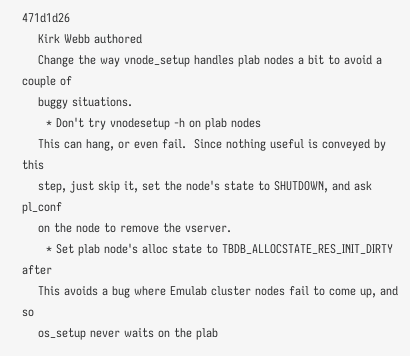471d1d26
    Kirk Webb authored
    Change the way vnode_setup handles plab nodes a bit to avoid a couple of
    buggy situations.
      * Don't try vnodesetup -h on plab nodes
    This can hang, or even fail.  Since nothing useful is conveyed by this
    step, just skip it, set the node's state to SHUTDOWN, and ask pl_conf
    on the node to remove the vserver.
      * Set plab node's alloc state to TBDB_ALLOCSTATE_RES_INIT_DIRTY after
    This avoids a bug where Emulab cluster nodes fail to come up, and so
    os_setup never waits on the plab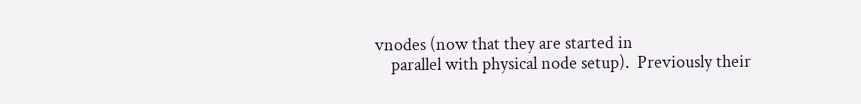vnodes (now that they are started in
    parallel with physical node setup).  Previously their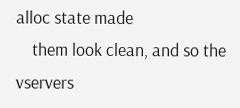alloc state made
    them look clean, and so the vservers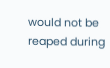would not be reaped during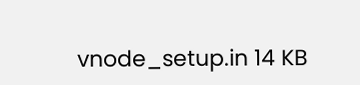vnode_setup.in 14 KB